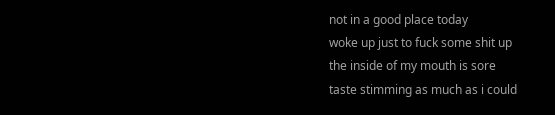not in a good place today
woke up just to fuck some shit up
the inside of my mouth is sore
taste stimming as much as i could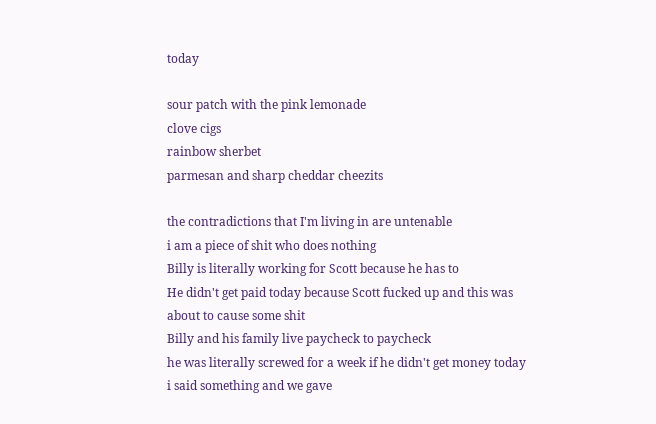today

sour patch with the pink lemonade
clove cigs
rainbow sherbet
parmesan and sharp cheddar cheezits

the contradictions that I'm living in are untenable
i am a piece of shit who does nothing
Billy is literally working for Scott because he has to
He didn't get paid today because Scott fucked up and this was about to cause some shit
Billy and his family live paycheck to paycheck
he was literally screwed for a week if he didn't get money today
i said something and we gave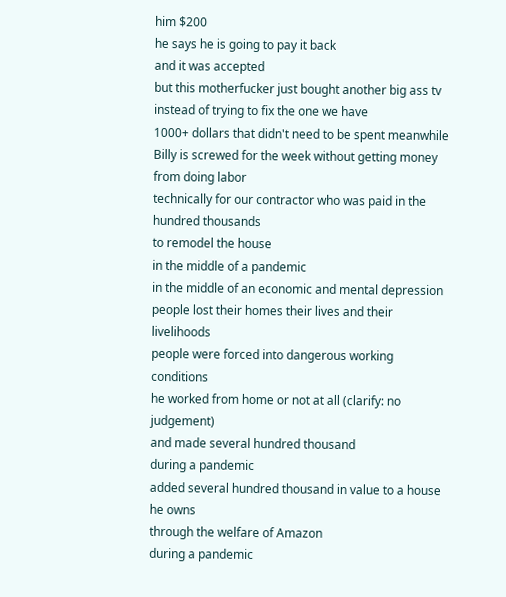him $200
he says he is going to pay it back
and it was accepted
but this motherfucker just bought another big ass tv instead of trying to fix the one we have
1000+ dollars that didn't need to be spent meanwhile Billy is screwed for the week without getting money
from doing labor
technically for our contractor who was paid in the hundred thousands
to remodel the house
in the middle of a pandemic
in the middle of an economic and mental depression
people lost their homes their lives and their livelihoods
people were forced into dangerous working conditions
he worked from home or not at all (clarify: no judgement)
and made several hundred thousand
during a pandemic
added several hundred thousand in value to a house he owns
through the welfare of Amazon
during a pandemic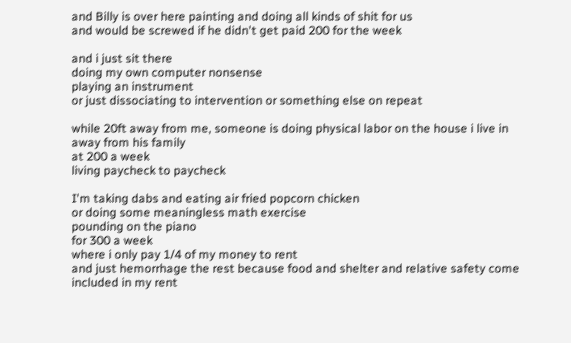and Billy is over here painting and doing all kinds of shit for us
and would be screwed if he didn't get paid 200 for the week

and i just sit there
doing my own computer nonsense
playing an instrument
or just dissociating to intervention or something else on repeat

while 20ft away from me, someone is doing physical labor on the house i live in
away from his family
at 200 a week
living paycheck to paycheck

I'm taking dabs and eating air fried popcorn chicken
or doing some meaningless math exercise
pounding on the piano
for 300 a week
where i only pay 1/4 of my money to rent
and just hemorrhage the rest because food and shelter and relative safety come included in my rent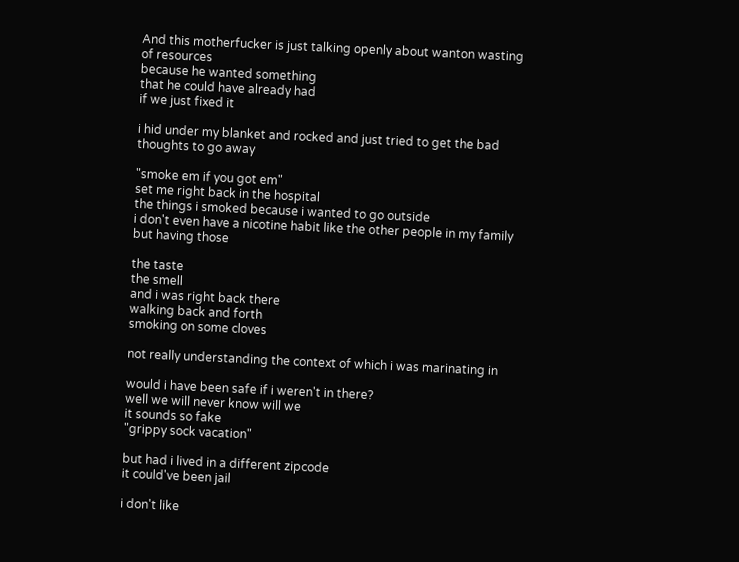And this motherfucker is just talking openly about wanton wasting of resources
because he wanted something
that he could have already had
if we just fixed it

i hid under my blanket and rocked and just tried to get the bad thoughts to go away

"smoke em if you got em"
set me right back in the hospital
the things i smoked because i wanted to go outside
i don't even have a nicotine habit like the other people in my family
but having those

the taste
the smell
and i was right back there
walking back and forth
smoking on some cloves

not really understanding the context of which i was marinating in

would i have been safe if i weren't in there?
well we will never know will we
it sounds so fake
"grippy sock vacation"

but had i lived in a different zipcode
it could've been jail

i don't like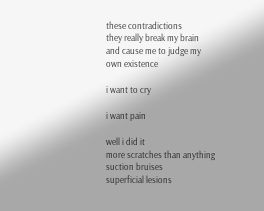these contradictions
they really break my brain
and cause me to judge my own existence

i want to cry

i want pain

well i did it
more scratches than anything
suction bruises
superficial lesions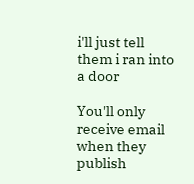i'll just tell them i ran into a door

You'll only receive email when they publish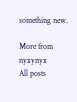something new.

More from nyxynyx
All posts